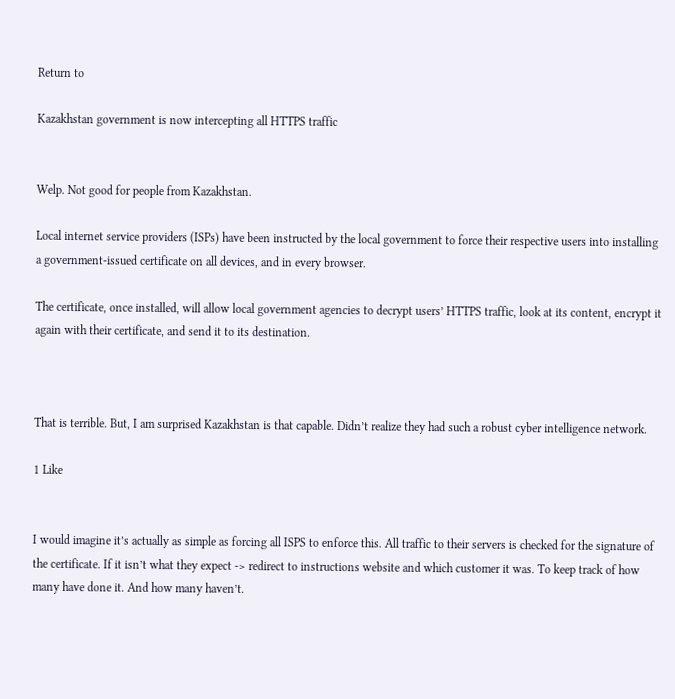Return to

Kazakhstan government is now intercepting all HTTPS traffic


Welp. Not good for people from Kazakhstan.

Local internet service providers (ISPs) have been instructed by the local government to force their respective users into installing a government-issued certificate on all devices, and in every browser.

The certificate, once installed, will allow local government agencies to decrypt users’ HTTPS traffic, look at its content, encrypt it again with their certificate, and send it to its destination.



That is terrible. But, I am surprised Kazakhstan is that capable. Didn’t realize they had such a robust cyber intelligence network.

1 Like


I would imagine it’s actually as simple as forcing all ISPS to enforce this. All traffic to their servers is checked for the signature of the certificate. If it isn’t what they expect -> redirect to instructions website and which customer it was. To keep track of how many have done it. And how many haven’t.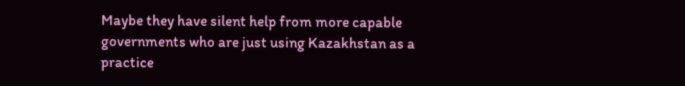Maybe they have silent help from more capable governments who are just using Kazakhstan as a practice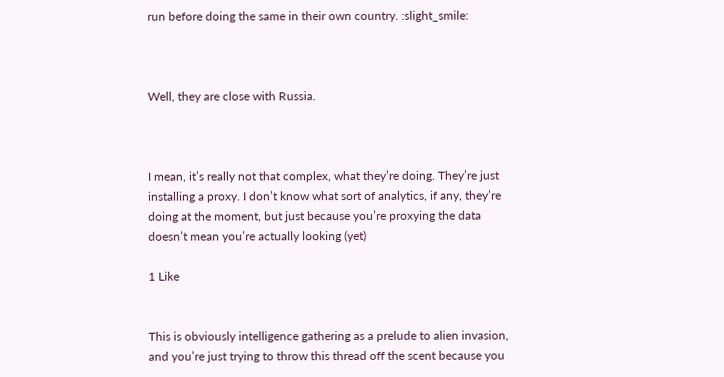run before doing the same in their own country. :slight_smile:



Well, they are close with Russia.



I mean, it’s really not that complex, what they’re doing. They’re just installing a proxy. I don’t know what sort of analytics, if any, they’re doing at the moment, but just because you’re proxying the data doesn’t mean you’re actually looking (yet)

1 Like


This is obviously intelligence gathering as a prelude to alien invasion, and you’re just trying to throw this thread off the scent because you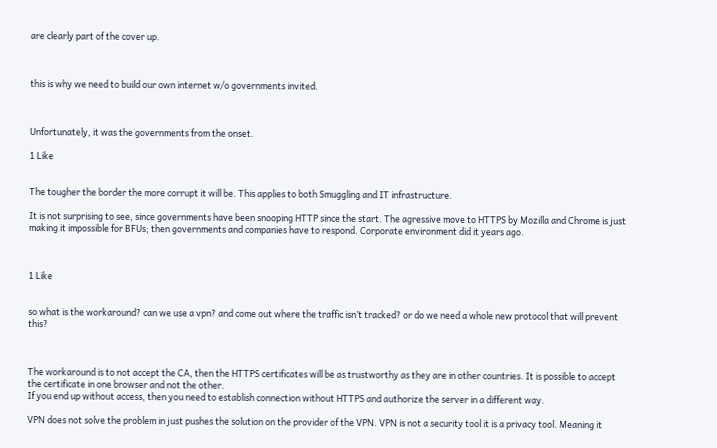are clearly part of the cover up.



this is why we need to build our own internet w/o governments invited.



Unfortunately, it was the governments from the onset.

1 Like


The tougher the border the more corrupt it will be. This applies to both Smuggling and IT infrastructure.

It is not surprising to see, since governments have been snooping HTTP since the start. The agressive move to HTTPS by Mozilla and Chrome is just making it impossible for BFUs; then governments and companies have to respond. Corporate environment did it years ago.



1 Like


so what is the workaround? can we use a vpn? and come out where the traffic isn’t tracked? or do we need a whole new protocol that will prevent this?



The workaround is to not accept the CA, then the HTTPS certificates will be as trustworthy as they are in other countries. It is possible to accept the certificate in one browser and not the other.
If you end up without access, then you need to establish connection without HTTPS and authorize the server in a different way.

VPN does not solve the problem in just pushes the solution on the provider of the VPN. VPN is not a security tool it is a privacy tool. Meaning it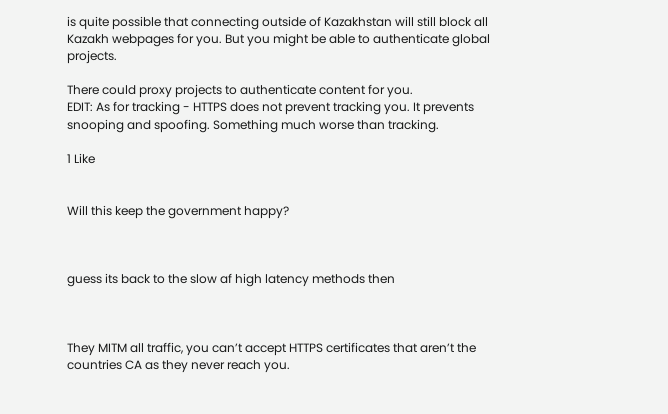is quite possible that connecting outside of Kazakhstan will still block all Kazakh webpages for you. But you might be able to authenticate global projects.

There could proxy projects to authenticate content for you.
EDIT: As for tracking - HTTPS does not prevent tracking you. It prevents snooping and spoofing. Something much worse than tracking.

1 Like


Will this keep the government happy?



guess its back to the slow af high latency methods then



They MITM all traffic, you can’t accept HTTPS certificates that aren’t the countries CA as they never reach you.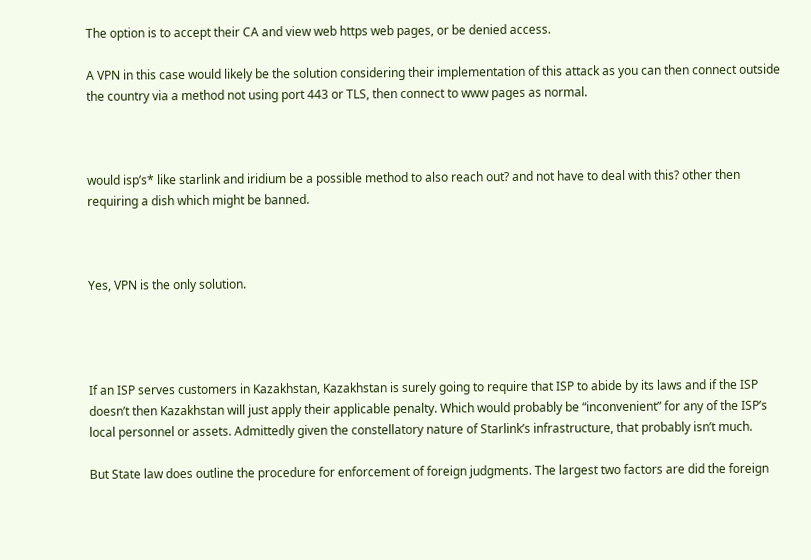The option is to accept their CA and view web https web pages, or be denied access.

A VPN in this case would likely be the solution considering their implementation of this attack as you can then connect outside the country via a method not using port 443 or TLS, then connect to www pages as normal.



would isp’s* like starlink and iridium be a possible method to also reach out? and not have to deal with this? other then requiring a dish which might be banned.



Yes, VPN is the only solution.




If an ISP serves customers in Kazakhstan, Kazakhstan is surely going to require that ISP to abide by its laws and if the ISP doesn’t then Kazakhstan will just apply their applicable penalty. Which would probably be “inconvenient” for any of the ISP’s local personnel or assets. Admittedly given the constellatory nature of Starlink’s infrastructure, that probably isn’t much.

But State law does outline the procedure for enforcement of foreign judgments. The largest two factors are did the foreign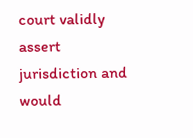court validly assert jurisdiction and would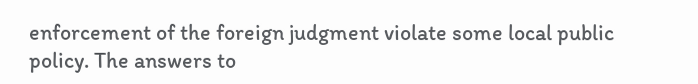enforcement of the foreign judgment violate some local public policy. The answers to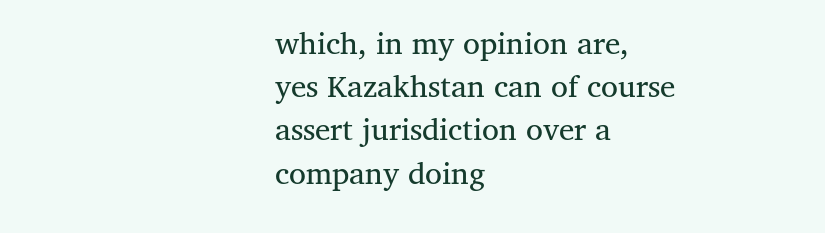which, in my opinion are, yes Kazakhstan can of course assert jurisdiction over a company doing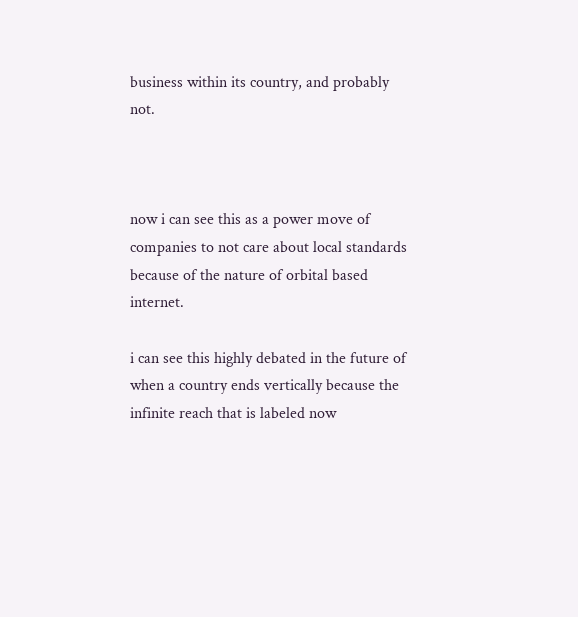business within its country, and probably not.



now i can see this as a power move of companies to not care about local standards because of the nature of orbital based internet.

i can see this highly debated in the future of when a country ends vertically because the infinite reach that is labeled now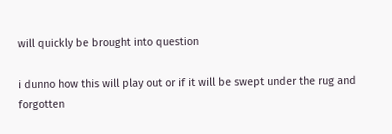will quickly be brought into question

i dunno how this will play out or if it will be swept under the rug and forgotten